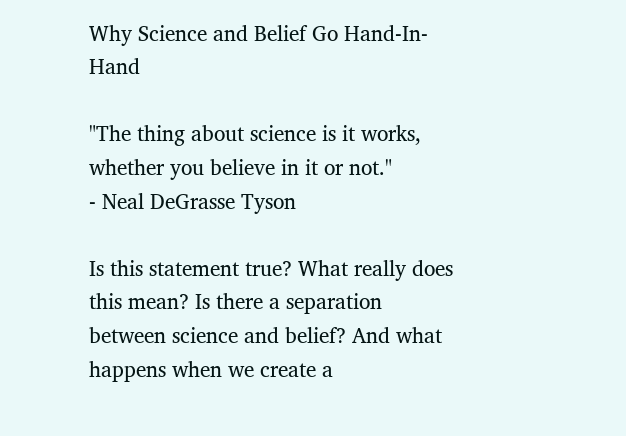Why Science and Belief Go Hand-In-Hand

"The thing about science is it works, whether you believe in it or not."
- Neal DeGrasse Tyson

Is this statement true? What really does this mean? Is there a separation between science and belief? And what happens when we create a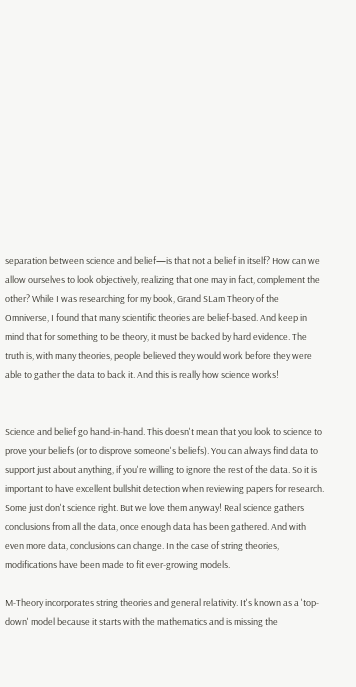separation between science and belief—is that not a belief in itself? How can we allow ourselves to look objectively, realizing that one may in fact, complement the other? While I was researching for my book, Grand SLam Theory of the Omniverse, I found that many scientific theories are belief-based. And keep in mind that for something to be theory, it must be backed by hard evidence. The truth is, with many theories, people believed they would work before they were able to gather the data to back it. And this is really how science works!


Science and belief go hand-in-hand. This doesn't mean that you look to science to prove your beliefs (or to disprove someone's beliefs). You can always find data to support just about anything, if you're willing to ignore the rest of the data. So it is important to have excellent bullshit detection when reviewing papers for research. Some just don't science right. But we love them anyway! Real science gathers conclusions from all the data, once enough data has been gathered. And with even more data, conclusions can change. In the case of string theories, modifications have been made to fit ever-growing models.

M-Theory incorporates string theories and general relativity. It's known as a 'top-down' model because it starts with the mathematics and is missing the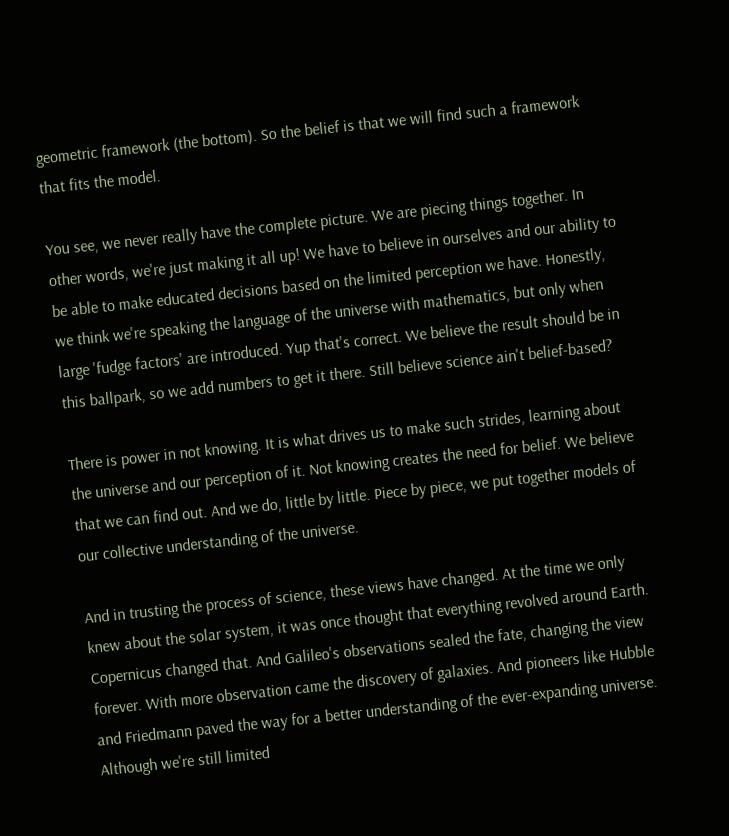geometric framework (the bottom). So the belief is that we will find such a framework that fits the model.

You see, we never really have the complete picture. We are piecing things together. In other words, we're just making it all up! We have to believe in ourselves and our ability to be able to make educated decisions based on the limited perception we have. Honestly, we think we're speaking the language of the universe with mathematics, but only when large 'fudge factors' are introduced. Yup that's correct. We believe the result should be in this ballpark, so we add numbers to get it there. Still believe science ain't belief-based?

There is power in not knowing. It is what drives us to make such strides, learning about the universe and our perception of it. Not knowing creates the need for belief. We believe that we can find out. And we do, little by little. Piece by piece, we put together models of our collective understanding of the universe.

And in trusting the process of science, these views have changed. At the time we only knew about the solar system, it was once thought that everything revolved around Earth. Copernicus changed that. And Galileo's observations sealed the fate, changing the view forever. With more observation came the discovery of galaxies. And pioneers like Hubble and Friedmann paved the way for a better understanding of the ever-expanding universe. Although we're still limited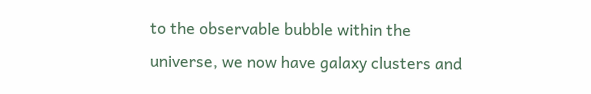to the observable bubble within the universe, we now have galaxy clusters and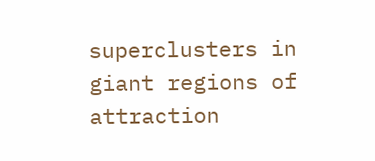superclusters in giant regions of attraction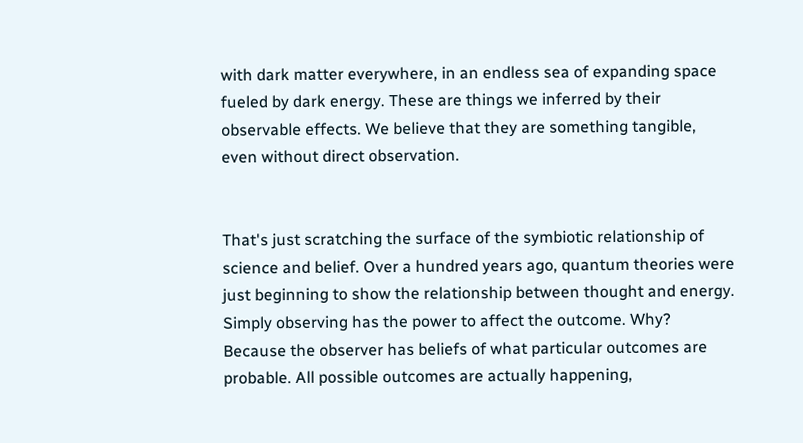with dark matter everywhere, in an endless sea of expanding space fueled by dark energy. These are things we inferred by their observable effects. We believe that they are something tangible, even without direct observation.


That's just scratching the surface of the symbiotic relationship of science and belief. Over a hundred years ago, quantum theories were just beginning to show the relationship between thought and energy. Simply observing has the power to affect the outcome. Why? Because the observer has beliefs of what particular outcomes are probable. All possible outcomes are actually happening,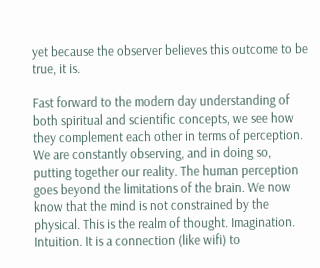yet because the observer believes this outcome to be true, it is.

Fast forward to the modern day understanding of both spiritual and scientific concepts, we see how they complement each other in terms of perception. We are constantly observing, and in doing so, putting together our reality. The human perception goes beyond the limitations of the brain. We now know that the mind is not constrained by the physical. This is the realm of thought. Imagination. Intuition. It is a connection (like wifi) to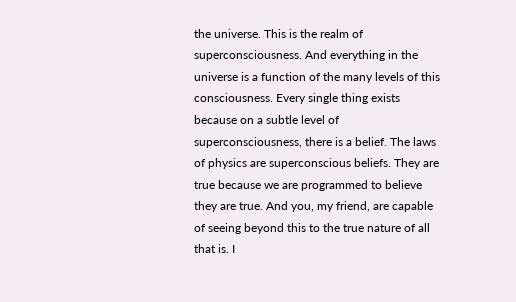the universe. This is the realm of superconsciousness. And everything in the universe is a function of the many levels of this consciousness. Every single thing exists because on a subtle level of superconsciousness, there is a belief. The laws of physics are superconscious beliefs. They are true because we are programmed to believe they are true. And you, my friend, are capable of seeing beyond this to the true nature of all that is. I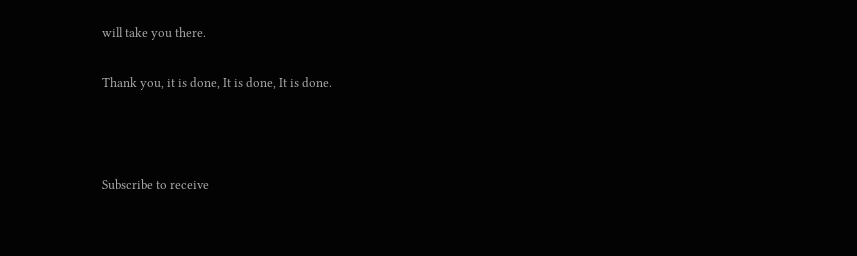will take you there.

Thank you, it is done, It is done, It is done.



Subscribe to receive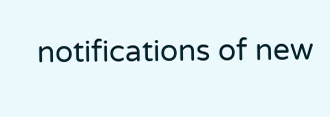notifications of new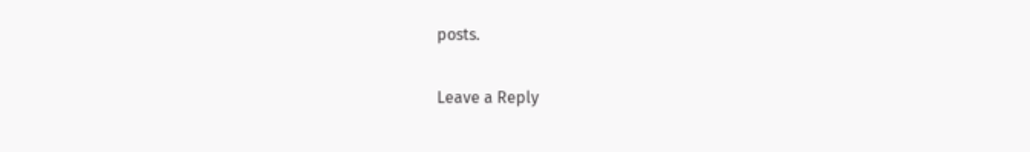posts.

Leave a Reply